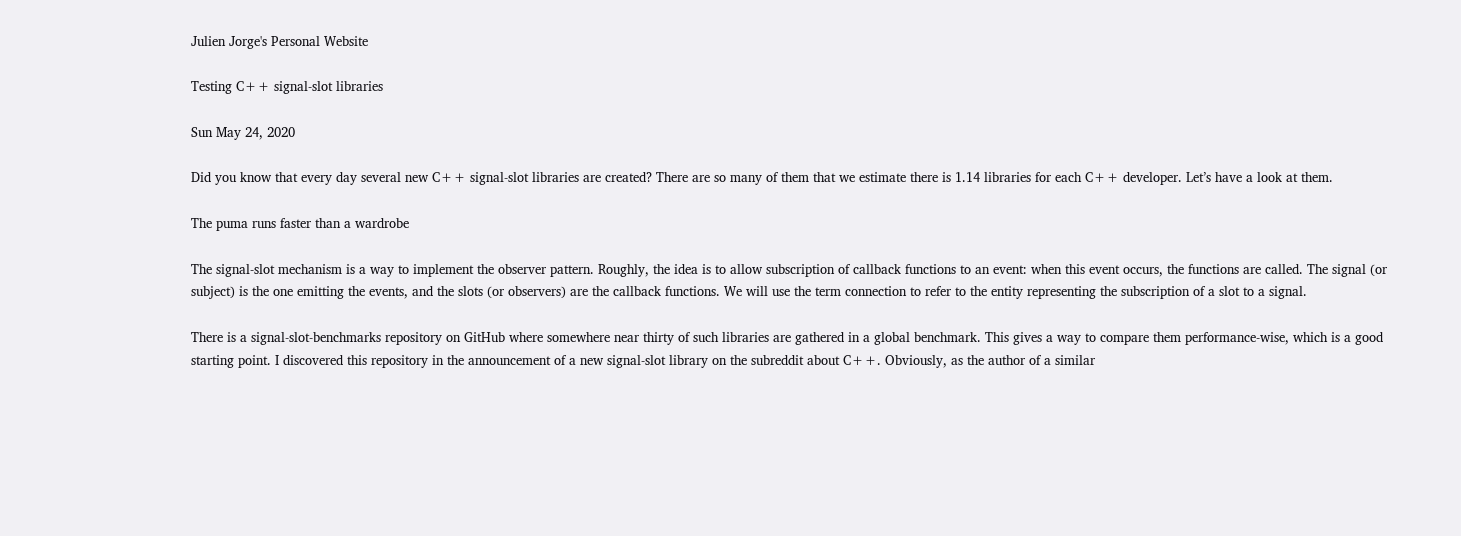Julien Jorge's Personal Website

Testing C++ signal-slot libraries

Sun May 24, 2020

Did you know that every day several new C++ signal-slot libraries are created? There are so many of them that we estimate there is 1.14 libraries for each C++ developer. Let’s have a look at them.

The puma runs faster than a wardrobe

The signal-slot mechanism is a way to implement the observer pattern. Roughly, the idea is to allow subscription of callback functions to an event: when this event occurs, the functions are called. The signal (or subject) is the one emitting the events, and the slots (or observers) are the callback functions. We will use the term connection to refer to the entity representing the subscription of a slot to a signal.

There is a signal-slot-benchmarks repository on GitHub where somewhere near thirty of such libraries are gathered in a global benchmark. This gives a way to compare them performance-wise, which is a good starting point. I discovered this repository in the announcement of a new signal-slot library on the subreddit about C++. Obviously, as the author of a similar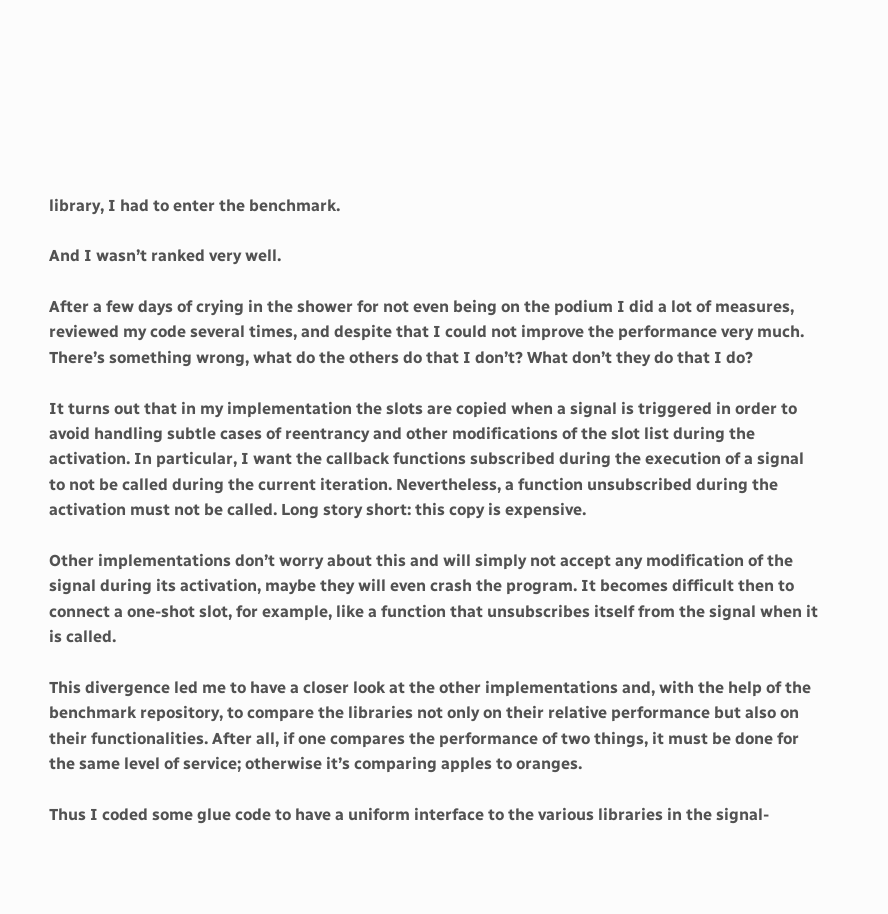library, I had to enter the benchmark.

And I wasn’t ranked very well.

After a few days of crying in the shower for not even being on the podium I did a lot of measures, reviewed my code several times, and despite that I could not improve the performance very much. There’s something wrong, what do the others do that I don’t? What don’t they do that I do?

It turns out that in my implementation the slots are copied when a signal is triggered in order to avoid handling subtle cases of reentrancy and other modifications of the slot list during the activation. In particular, I want the callback functions subscribed during the execution of a signal to not be called during the current iteration. Nevertheless, a function unsubscribed during the activation must not be called. Long story short: this copy is expensive.

Other implementations don’t worry about this and will simply not accept any modification of the signal during its activation, maybe they will even crash the program. It becomes difficult then to connect a one-shot slot, for example, like a function that unsubscribes itself from the signal when it is called.

This divergence led me to have a closer look at the other implementations and, with the help of the benchmark repository, to compare the libraries not only on their relative performance but also on their functionalities. After all, if one compares the performance of two things, it must be done for the same level of service; otherwise it’s comparing apples to oranges.

Thus I coded some glue code to have a uniform interface to the various libraries in the signal-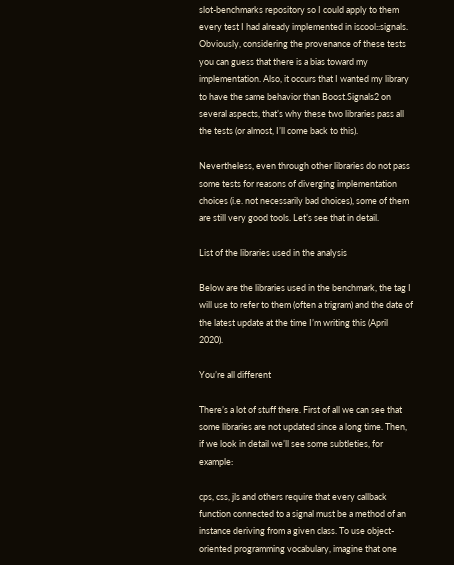slot-benchmarks repository so I could apply to them every test I had already implemented in iscool::signals. Obviously, considering the provenance of these tests you can guess that there is a bias toward my implementation. Also, it occurs that I wanted my library to have the same behavior than Boost.Signals2 on several aspects, that’s why these two libraries pass all the tests (or almost, I’ll come back to this).

Nevertheless, even through other libraries do not pass some tests for reasons of diverging implementation choices (i.e. not necessarily bad choices), some of them are still very good tools. Let’s see that in detail.

List of the libraries used in the analysis

Below are the libraries used in the benchmark, the tag I will use to refer to them (often a trigram) and the date of the latest update at the time I’m writing this (April 2020).

You’re all different

There’s a lot of stuff there. First of all we can see that some libraries are not updated since a long time. Then, if we look in detail we’ll see some subtleties, for example:

cps, css, jls and others require that every callback function connected to a signal must be a method of an instance deriving from a given class. To use object-oriented programming vocabulary, imagine that one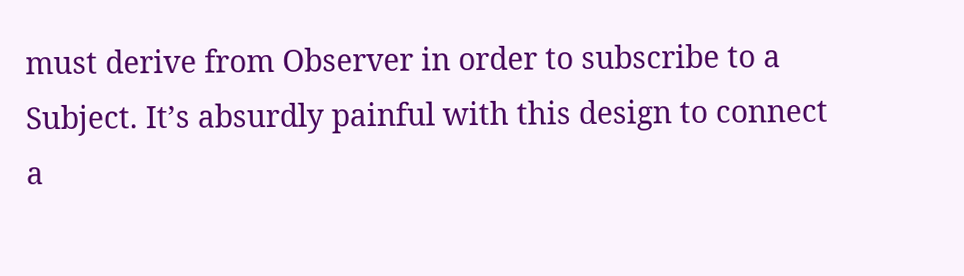must derive from Observer in order to subscribe to a Subject. It’s absurdly painful with this design to connect a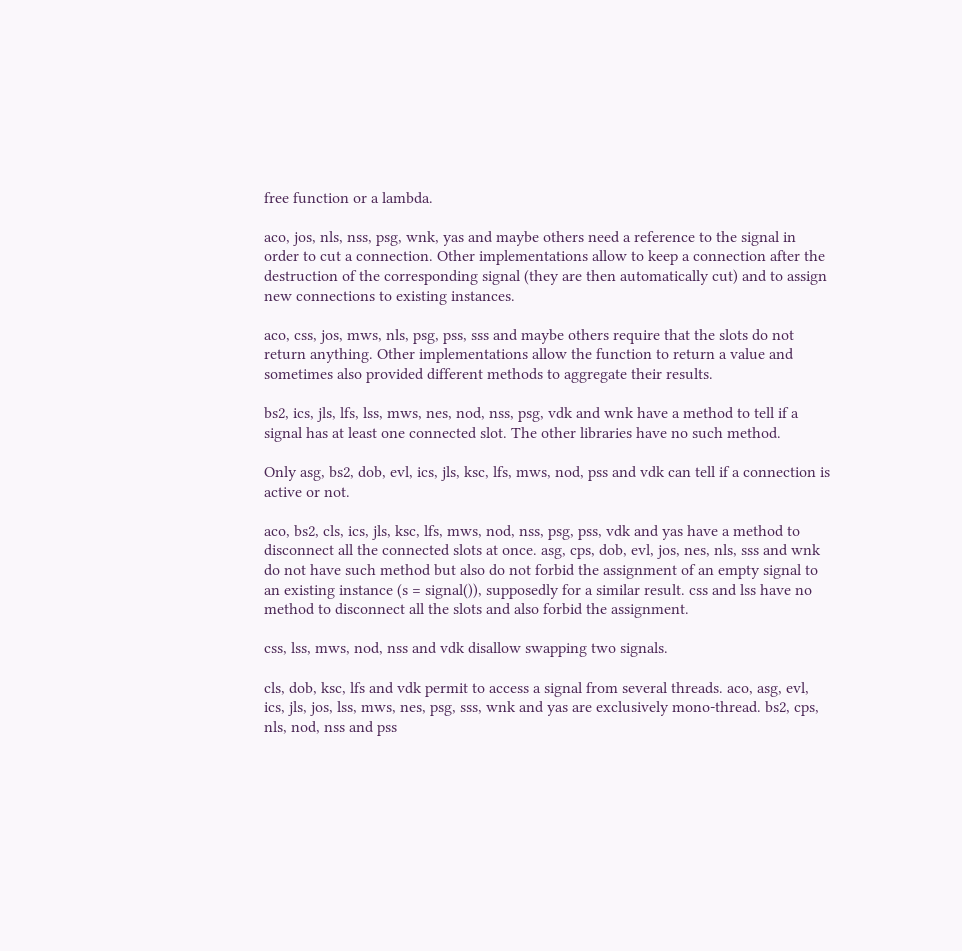free function or a lambda.

aco, jos, nls, nss, psg, wnk, yas and maybe others need a reference to the signal in order to cut a connection. Other implementations allow to keep a connection after the destruction of the corresponding signal (they are then automatically cut) and to assign new connections to existing instances.

aco, css, jos, mws, nls, psg, pss, sss and maybe others require that the slots do not return anything. Other implementations allow the function to return a value and sometimes also provided different methods to aggregate their results.

bs2, ics, jls, lfs, lss, mws, nes, nod, nss, psg, vdk and wnk have a method to tell if a signal has at least one connected slot. The other libraries have no such method.

Only asg, bs2, dob, evl, ics, jls, ksc, lfs, mws, nod, pss and vdk can tell if a connection is active or not.

aco, bs2, cls, ics, jls, ksc, lfs, mws, nod, nss, psg, pss, vdk and yas have a method to disconnect all the connected slots at once. asg, cps, dob, evl, jos, nes, nls, sss and wnk do not have such method but also do not forbid the assignment of an empty signal to an existing instance (s = signal()), supposedly for a similar result. css and lss have no method to disconnect all the slots and also forbid the assignment.

css, lss, mws, nod, nss and vdk disallow swapping two signals.

cls, dob, ksc, lfs and vdk permit to access a signal from several threads. aco, asg, evl, ics, jls, jos, lss, mws, nes, psg, sss, wnk and yas are exclusively mono-thread. bs2, cps, nls, nod, nss and pss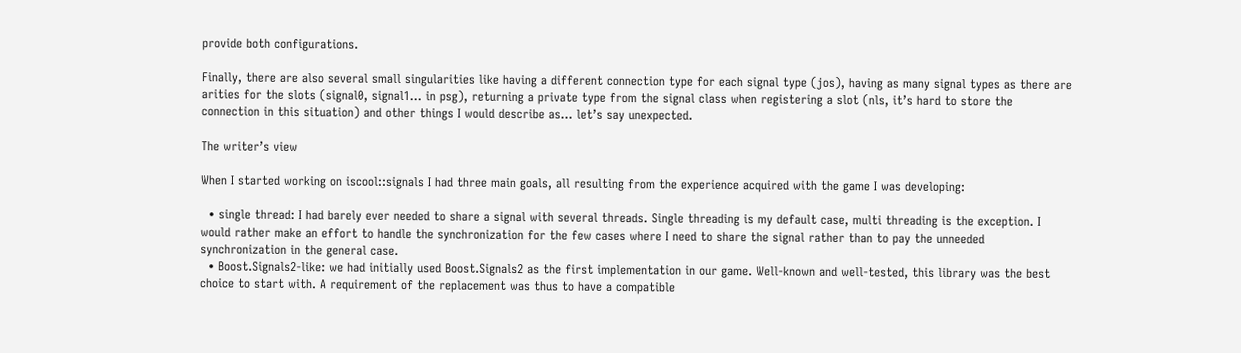provide both configurations.

Finally, there are also several small singularities like having a different connection type for each signal type (jos), having as many signal types as there are arities for the slots (signal0, signal1… in psg), returning a private type from the signal class when registering a slot (nls, it’s hard to store the connection in this situation) and other things I would describe as… let’s say unexpected.

The writer’s view

When I started working on iscool::signals I had three main goals, all resulting from the experience acquired with the game I was developing:

  • single thread: I had barely ever needed to share a signal with several threads. Single threading is my default case, multi threading is the exception. I would rather make an effort to handle the synchronization for the few cases where I need to share the signal rather than to pay the unneeded synchronization in the general case.
  • Boost.Signals2-like: we had initially used Boost.Signals2 as the first implementation in our game. Well-known and well-tested, this library was the best choice to start with. A requirement of the replacement was thus to have a compatible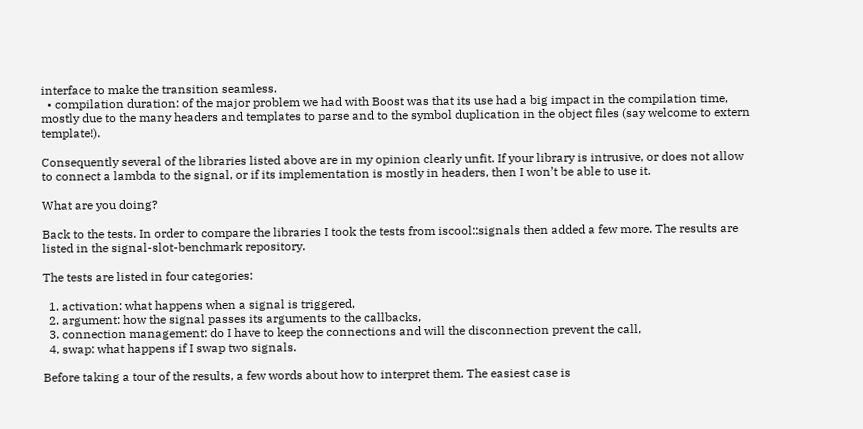interface to make the transition seamless.
  • compilation duration: of the major problem we had with Boost was that its use had a big impact in the compilation time, mostly due to the many headers and templates to parse and to the symbol duplication in the object files (say welcome to extern template!).

Consequently several of the libraries listed above are in my opinion clearly unfit. If your library is intrusive, or does not allow to connect a lambda to the signal, or if its implementation is mostly in headers, then I won’t be able to use it.

What are you doing?

Back to the tests. In order to compare the libraries I took the tests from iscool::signals then added a few more. The results are listed in the signal-slot-benchmark repository.

The tests are listed in four categories:

  1. activation: what happens when a signal is triggered,
  2. argument: how the signal passes its arguments to the callbacks,
  3. connection management: do I have to keep the connections and will the disconnection prevent the call,
  4. swap: what happens if I swap two signals.

Before taking a tour of the results, a few words about how to interpret them. The easiest case is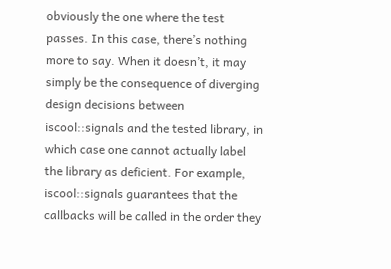obviously the one where the test passes. In this case, there’s nothing more to say. When it doesn’t, it may simply be the consequence of diverging design decisions between iscool::signals and the tested library, in which case one cannot actually label the library as deficient. For example, iscool::signals guarantees that the callbacks will be called in the order they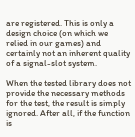are registered. This is only a design choice (on which we relied in our games) and certainly not an inherent quality of a signal-slot system.

When the tested library does not provide the necessary methods for the test, the result is simply ignored. After all, if the function is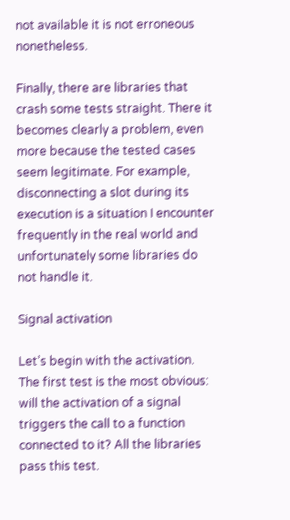not available it is not erroneous nonetheless.

Finally, there are libraries that crash some tests straight. There it becomes clearly a problem, even more because the tested cases seem legitimate. For example, disconnecting a slot during its execution is a situation I encounter frequently in the real world and unfortunately some libraries do not handle it.

Signal activation

Let’s begin with the activation. The first test is the most obvious: will the activation of a signal triggers the call to a function connected to it? All the libraries pass this test.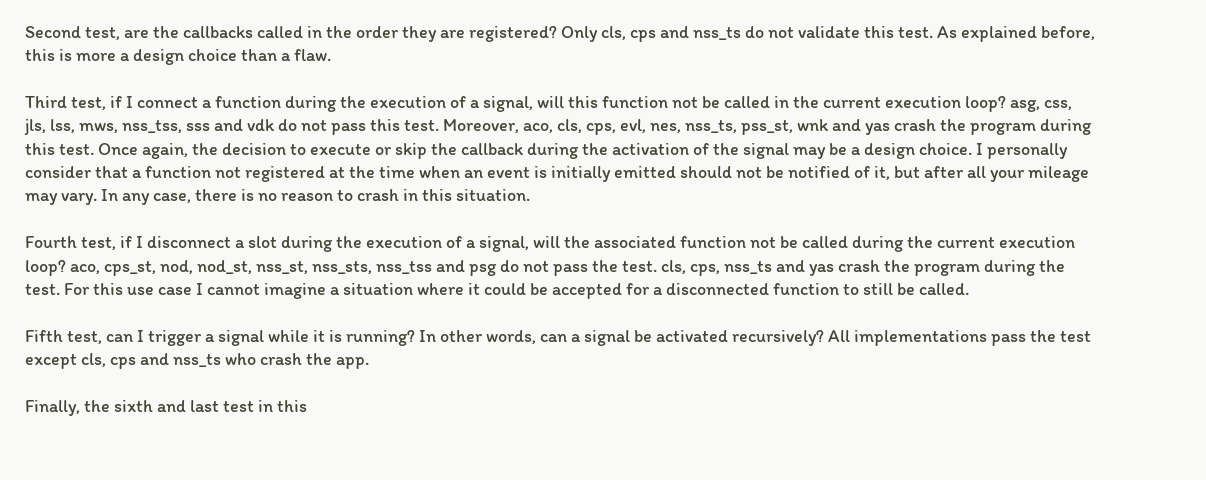Second test, are the callbacks called in the order they are registered? Only cls, cps and nss_ts do not validate this test. As explained before, this is more a design choice than a flaw.

Third test, if I connect a function during the execution of a signal, will this function not be called in the current execution loop? asg, css, jls, lss, mws, nss_tss, sss and vdk do not pass this test. Moreover, aco, cls, cps, evl, nes, nss_ts, pss_st, wnk and yas crash the program during this test. Once again, the decision to execute or skip the callback during the activation of the signal may be a design choice. I personally consider that a function not registered at the time when an event is initially emitted should not be notified of it, but after all your mileage may vary. In any case, there is no reason to crash in this situation.

Fourth test, if I disconnect a slot during the execution of a signal, will the associated function not be called during the current execution loop? aco, cps_st, nod, nod_st, nss_st, nss_sts, nss_tss and psg do not pass the test. cls, cps, nss_ts and yas crash the program during the test. For this use case I cannot imagine a situation where it could be accepted for a disconnected function to still be called.

Fifth test, can I trigger a signal while it is running? In other words, can a signal be activated recursively? All implementations pass the test except cls, cps and nss_ts who crash the app.

Finally, the sixth and last test in this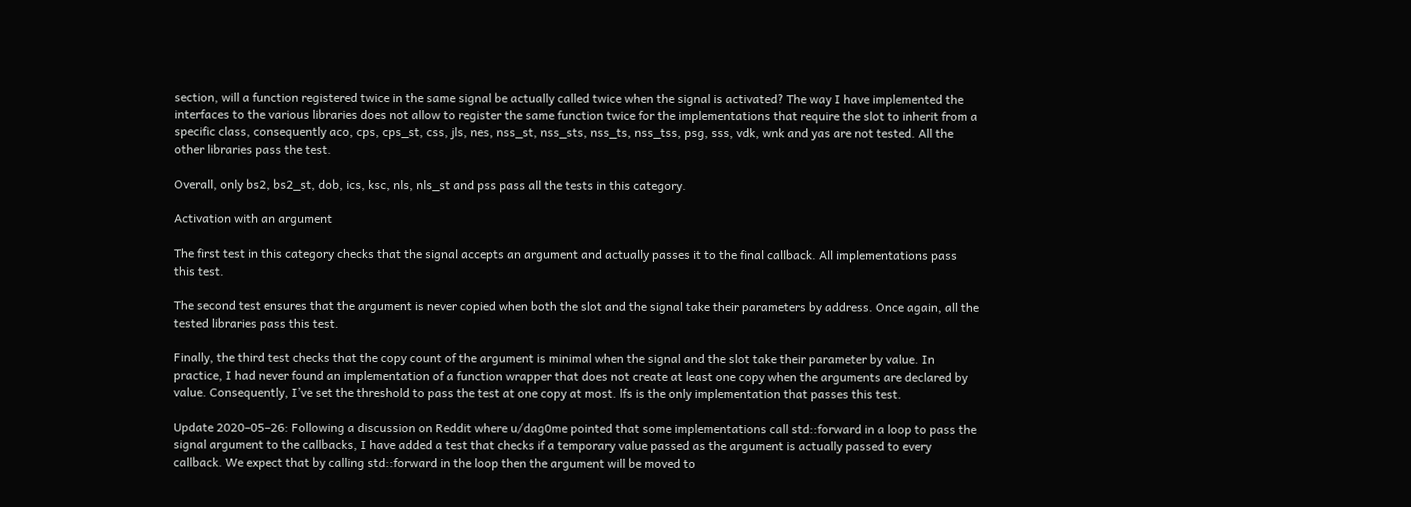section, will a function registered twice in the same signal be actually called twice when the signal is activated? The way I have implemented the interfaces to the various libraries does not allow to register the same function twice for the implementations that require the slot to inherit from a specific class, consequently aco, cps, cps_st, css, jls, nes, nss_st, nss_sts, nss_ts, nss_tss, psg, sss, vdk, wnk and yas are not tested. All the other libraries pass the test.

Overall, only bs2, bs2_st, dob, ics, ksc, nls, nls_st and pss pass all the tests in this category.

Activation with an argument

The first test in this category checks that the signal accepts an argument and actually passes it to the final callback. All implementations pass this test.

The second test ensures that the argument is never copied when both the slot and the signal take their parameters by address. Once again, all the tested libraries pass this test.

Finally, the third test checks that the copy count of the argument is minimal when the signal and the slot take their parameter by value. In practice, I had never found an implementation of a function wrapper that does not create at least one copy when the arguments are declared by value. Consequently, I’ve set the threshold to pass the test at one copy at most. lfs is the only implementation that passes this test.

Update 2020–05–26: Following a discussion on Reddit where u/dag0me pointed that some implementations call std::forward in a loop to pass the signal argument to the callbacks, I have added a test that checks if a temporary value passed as the argument is actually passed to every callback. We expect that by calling std::forward in the loop then the argument will be moved to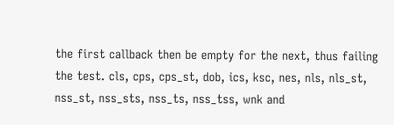the first callback then be empty for the next, thus failing the test. cls, cps, cps_st, dob, ics, ksc, nes, nls, nls_st, nss_st, nss_sts, nss_ts, nss_tss, wnk and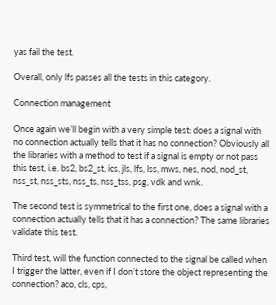yas fail the test.

Overall, only lfs passes all the tests in this category.

Connection management

Once again we’ll begin with a very simple test: does a signal with no connection actually tells that it has no connection? Obviously all the libraries with a method to test if a signal is empty or not pass this test, i.e. bs2, bs2_st, ics, jls, lfs, lss, mws, nes, nod, nod_st, nss_st, nss_sts, nss_ts, nss_tss, psg, vdk and wnk.

The second test is symmetrical to the first one, does a signal with a connection actually tells that it has a connection? The same libraries validate this test.

Third test, will the function connected to the signal be called when I trigger the latter, even if I don’t store the object representing the connection? aco, cls, cps,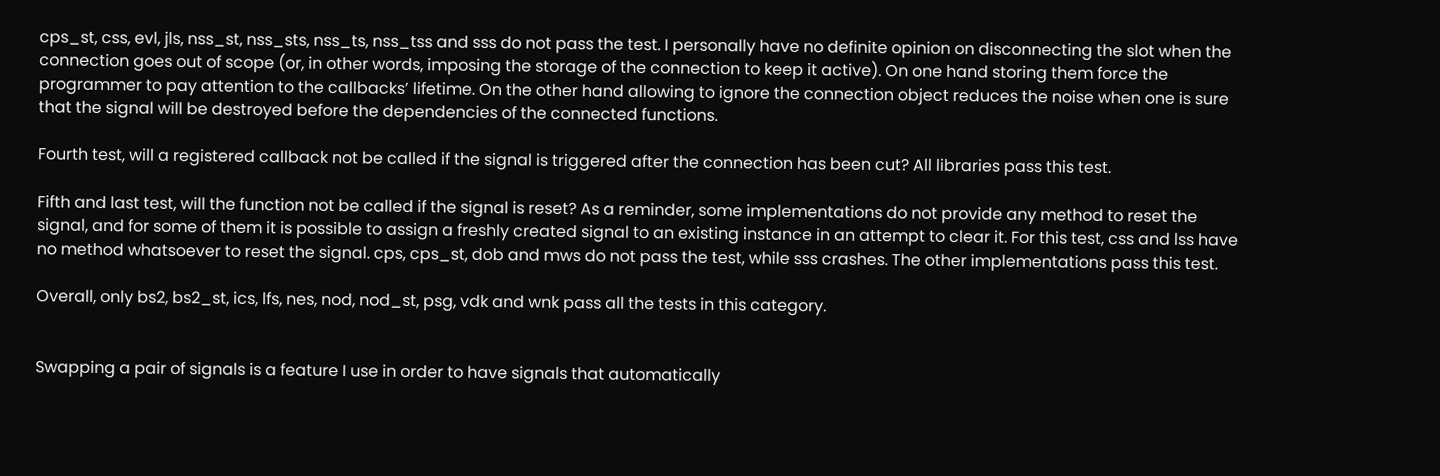cps_st, css, evl, jls, nss_st, nss_sts, nss_ts, nss_tss and sss do not pass the test. I personally have no definite opinion on disconnecting the slot when the connection goes out of scope (or, in other words, imposing the storage of the connection to keep it active). On one hand storing them force the programmer to pay attention to the callbacks’ lifetime. On the other hand allowing to ignore the connection object reduces the noise when one is sure that the signal will be destroyed before the dependencies of the connected functions.

Fourth test, will a registered callback not be called if the signal is triggered after the connection has been cut? All libraries pass this test.

Fifth and last test, will the function not be called if the signal is reset? As a reminder, some implementations do not provide any method to reset the signal, and for some of them it is possible to assign a freshly created signal to an existing instance in an attempt to clear it. For this test, css and lss have no method whatsoever to reset the signal. cps, cps_st, dob and mws do not pass the test, while sss crashes. The other implementations pass this test.

Overall, only bs2, bs2_st, ics, lfs, nes, nod, nod_st, psg, vdk and wnk pass all the tests in this category.


Swapping a pair of signals is a feature I use in order to have signals that automatically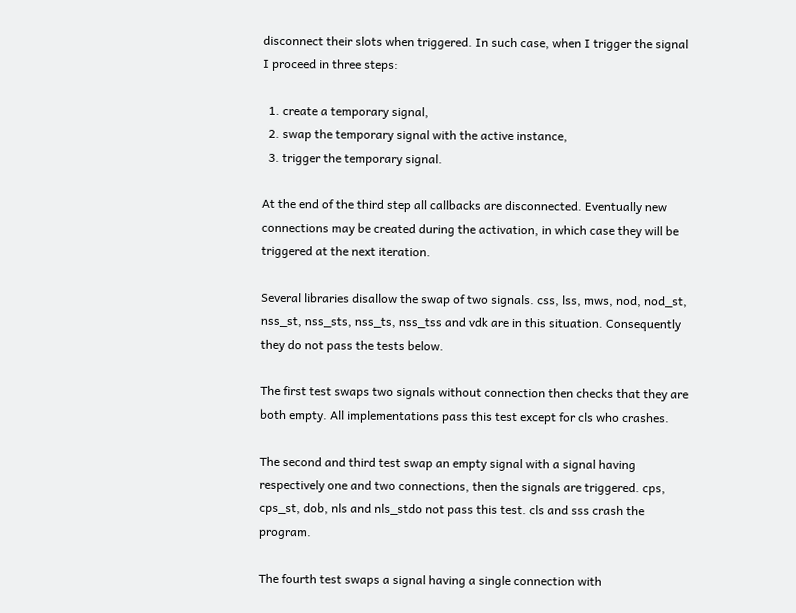disconnect their slots when triggered. In such case, when I trigger the signal I proceed in three steps:

  1. create a temporary signal,
  2. swap the temporary signal with the active instance,
  3. trigger the temporary signal.

At the end of the third step all callbacks are disconnected. Eventually new connections may be created during the activation, in which case they will be triggered at the next iteration.

Several libraries disallow the swap of two signals. css, lss, mws, nod, nod_st, nss_st, nss_sts, nss_ts, nss_tss and vdk are in this situation. Consequently they do not pass the tests below.

The first test swaps two signals without connection then checks that they are both empty. All implementations pass this test except for cls who crashes.

The second and third test swap an empty signal with a signal having respectively one and two connections, then the signals are triggered. cps, cps_st, dob, nls and nls_stdo not pass this test. cls and sss crash the program.

The fourth test swaps a signal having a single connection with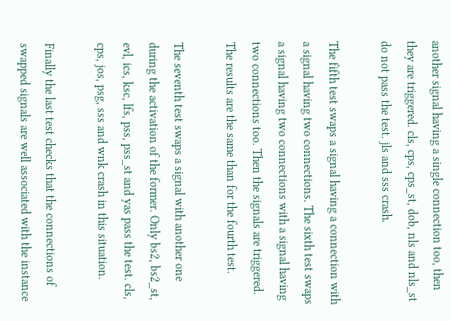another signal having a single connection too, then they are triggered. cls, cps, cps_st, dob, nls and nls_st do not pass the test. jls and sss crash.

The fifth test swaps a signal having a connection with a signal having two connections. The sixth test swaps a signal having two connections with a signal having two connections too. Then the signals are triggered. The results are the same than for the fourth test.

The seventh test swaps a signal with another one during the activation of the former. Only bs2, bs2_st, evl, ics, ksc, lfs, pss, pss_st and yas pass the test. cls, cps, jos, psg, sss and wnk crash in this situation.

Finally the last test checks that the connections of swapped signals are well associated with the instance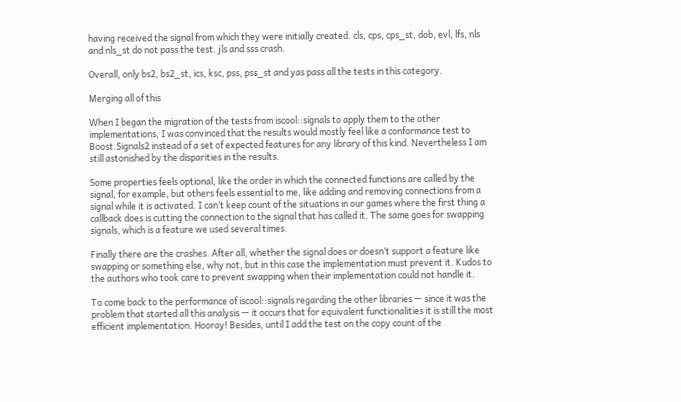having received the signal from which they were initially created. cls, cps, cps_st, dob, evl, lfs, nls and nls_st do not pass the test. jls and sss crash.

Overall, only bs2, bs2_st, ics, ksc, pss, pss_st and yas pass all the tests in this category.

Merging all of this

When I began the migration of the tests from iscool::signals to apply them to the other implementations, I was convinced that the results would mostly feel like a conformance test to Boost.Signals2 instead of a set of expected features for any library of this kind. Nevertheless I am still astonished by the disparities in the results.

Some properties feels optional, like the order in which the connected functions are called by the signal, for example, but others feels essential to me, like adding and removing connections from a signal while it is activated. I can’t keep count of the situations in our games where the first thing a callback does is cutting the connection to the signal that has called it. The same goes for swapping signals, which is a feature we used several times.

Finally there are the crashes. After all, whether the signal does or doesn’t support a feature like swapping or something else, why not, but in this case the implementation must prevent it. Kudos to the authors who took care to prevent swapping when their implementation could not handle it.

To come back to the performance of iscool::signals regarding the other libraries — since it was the problem that started all this analysis — it occurs that for equivalent functionalities it is still the most efficient implementation. Hooray! Besides, until I add the test on the copy count of the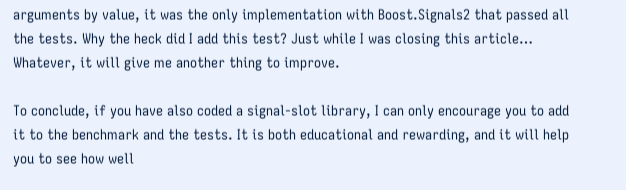arguments by value, it was the only implementation with Boost.Signals2 that passed all the tests. Why the heck did I add this test? Just while I was closing this article… Whatever, it will give me another thing to improve.

To conclude, if you have also coded a signal-slot library, I can only encourage you to add it to the benchmark and the tests. It is both educational and rewarding, and it will help you to see how well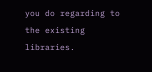you do regarding to the existing libraries.